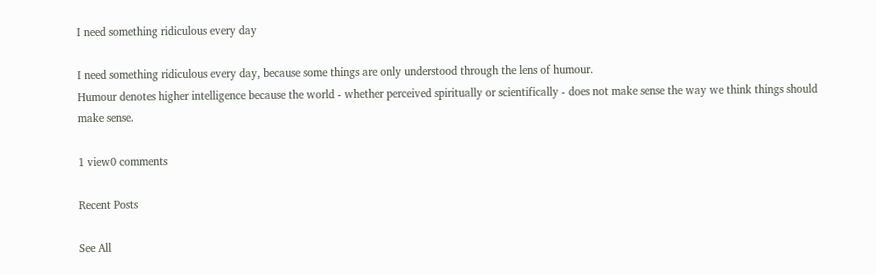I need something ridiculous every day

I need something ridiculous every day, because some things are only understood through the lens of humour.
Humour denotes higher intelligence because the world - whether perceived spiritually or scientifically - does not make sense the way we think things should make sense.

1 view0 comments

Recent Posts

See All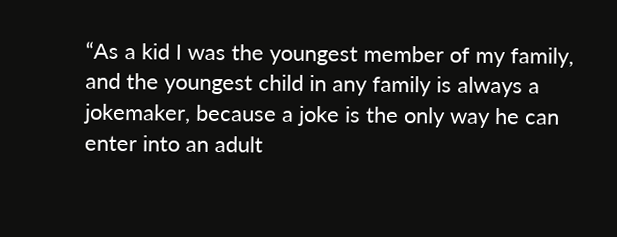“As a kid I was the youngest member of my family, and the youngest child in any family is always a jokemaker, because a joke is the only way he can enter into an adult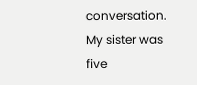conversation. My sister was five